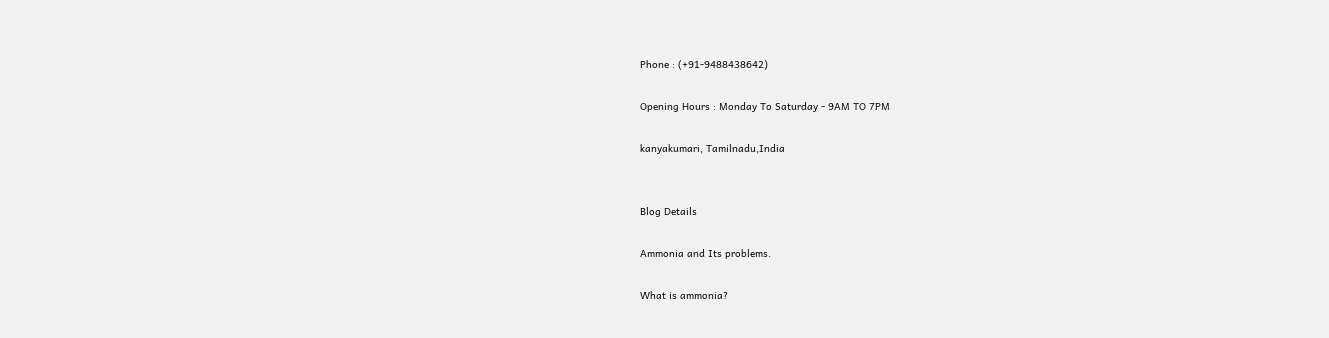Phone : (+91-9488438642)

Opening Hours : Monday To Saturday - 9AM TO 7PM

kanyakumari, Tamilnadu,India


Blog Details

Ammonia and Its problems.

What is ammonia?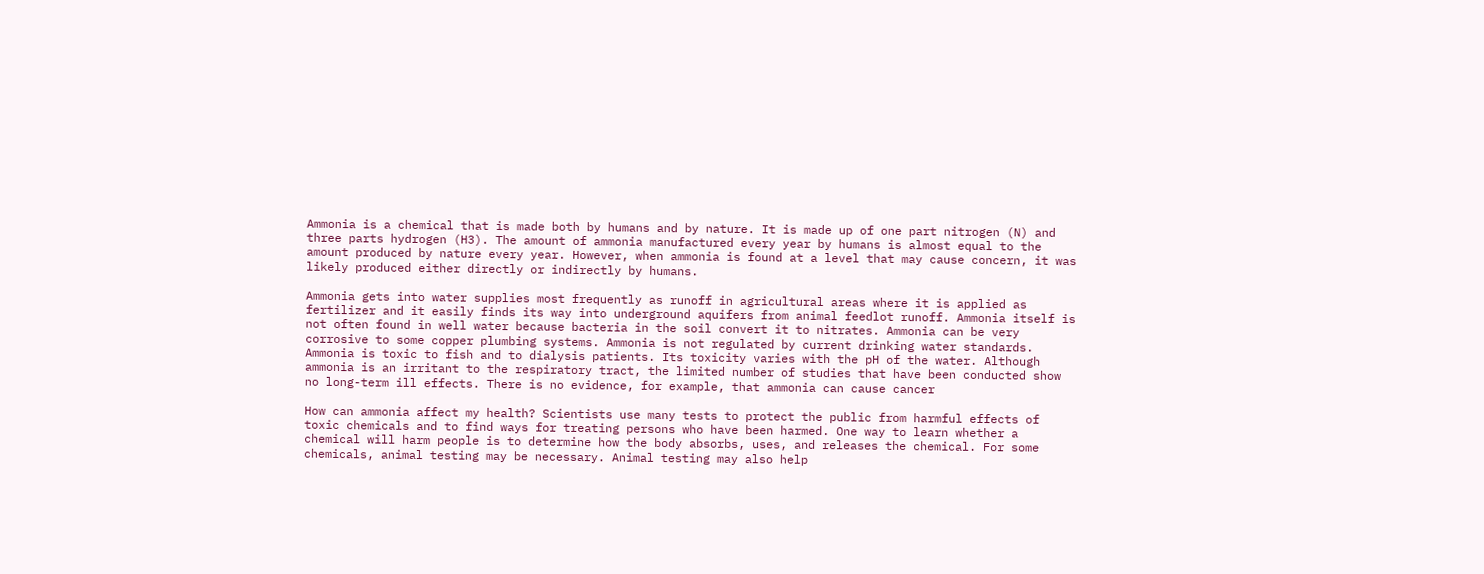Ammonia is a chemical that is made both by humans and by nature. It is made up of one part nitrogen (N) and three parts hydrogen (H3). The amount of ammonia manufactured every year by humans is almost equal to the amount produced by nature every year. However, when ammonia is found at a level that may cause concern, it was likely produced either directly or indirectly by humans.

Ammonia gets into water supplies most frequently as runoff in agricultural areas where it is applied as fertilizer and it easily finds its way into underground aquifers from animal feedlot runoff. Ammonia itself is not often found in well water because bacteria in the soil convert it to nitrates. Ammonia can be very corrosive to some copper plumbing systems. Ammonia is not regulated by current drinking water standards. Ammonia is toxic to fish and to dialysis patients. Its toxicity varies with the pH of the water. Although ammonia is an irritant to the respiratory tract, the limited number of studies that have been conducted show no long-term ill effects. There is no evidence, for example, that ammonia can cause cancer

How can ammonia affect my health? Scientists use many tests to protect the public from harmful effects of toxic chemicals and to find ways for treating persons who have been harmed. One way to learn whether a chemical will harm people is to determine how the body absorbs, uses, and releases the chemical. For some chemicals, animal testing may be necessary. Animal testing may also help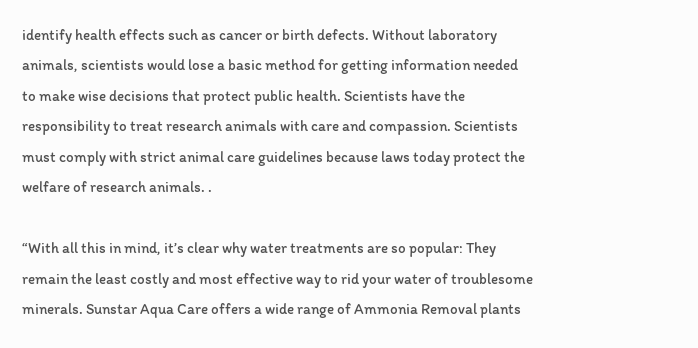identify health effects such as cancer or birth defects. Without laboratory animals, scientists would lose a basic method for getting information needed to make wise decisions that protect public health. Scientists have the responsibility to treat research animals with care and compassion. Scientists must comply with strict animal care guidelines because laws today protect the welfare of research animals. .

“With all this in mind, it’s clear why water treatments are so popular: They remain the least costly and most effective way to rid your water of troublesome minerals. Sunstar Aqua Care offers a wide range of Ammonia Removal plants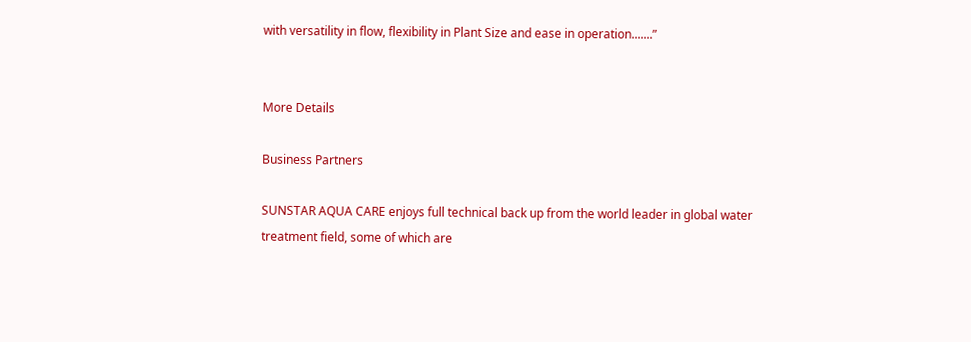with versatility in flow, flexibility in Plant Size and ease in operation.......”


More Details

Business Partners

SUNSTAR AQUA CARE enjoys full technical back up from the world leader in global water treatment field, some of which are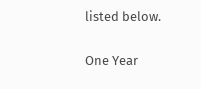listed below.

One Year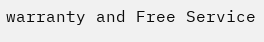warranty and Free Service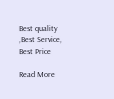Best quality ,Best Service, Best Price

Read More